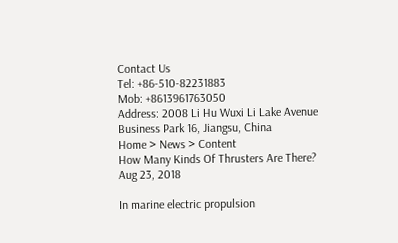Contact Us
Tel: +86-510-82231883
Mob: +8613961763050
Address: 2008 Li Hu Wuxi Li Lake Avenue Business Park 16, Jiangsu, China
Home > News > Content
How Many Kinds Of Thrusters Are There?
Aug 23, 2018

In marine electric propulsion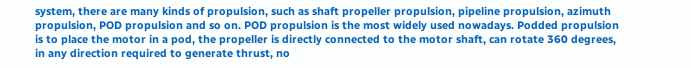system, there are many kinds of propulsion, such as shaft propeller propulsion, pipeline propulsion, azimuth propulsion, POD propulsion and so on. POD propulsion is the most widely used nowadays. Podded propulsion is to place the motor in a pod, the propeller is directly connected to the motor shaft, can rotate 360 degrees, in any direction required to generate thrust, no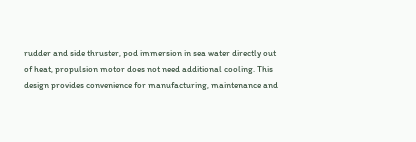rudder and side thruster, pod immersion in sea water directly out of heat, propulsion motor does not need additional cooling. This design provides convenience for manufacturing, maintenance and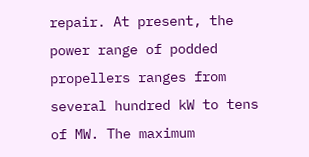repair. At present, the power range of podded propellers ranges from several hundred kW to tens of MW. The maximum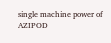single machine power of AZIPOD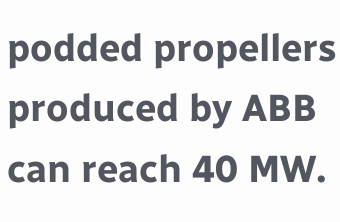podded propellers produced by ABB can reach 40 MW.